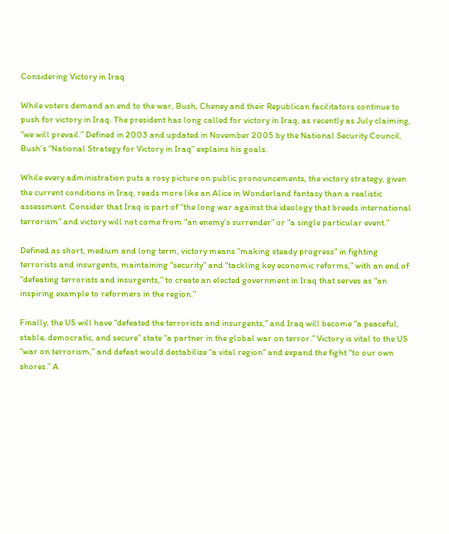Considering Victory in Iraq

While voters demand an end to the war, Bush, Cheney and their Republican facilitators continue to push for victory in Iraq. The president has long called for victory in Iraq, as recently as July claiming, “we will prevail.” Defined in 2003 and updated in November 2005 by the National Security Council, Bush’s “National Strategy for Victory in Iraq” explains his goals.

While every administration puts a rosy picture on public pronouncements, the victory strategy, given the current conditions in Iraq, reads more like an Alice in Wonderland fantasy than a realistic assessment. Consider that Iraq is part of “the long war against the ideology that breeds international terrorism” and victory will not come from “an enemy’s surrender” or “a single particular event.”

Defined as short, medium and long term, victory means “making steady progress” in fighting terrorists and insurgents, maintaining “security” and “tackling key economic reforms,” with an end of “defeating terrorists and insurgents,” to create an elected government in Iraq that serves as “an inspiring example to reformers in the region.”

Finally, the US will have “defeated the terrorists and insurgents,” and Iraq will become “a peaceful, stable, democratic, and secure” state “a partner in the global war on terror.” Victory is vital to the US “war on terrorism,” and defeat would destabilize “a vital region” and expand the fight “to our own shores.” A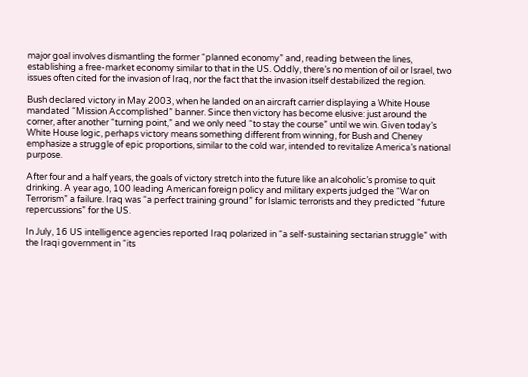major goal involves dismantling the former “planned economy” and, reading between the lines, establishing a free-market economy similar to that in the US. Oddly, there’s no mention of oil or Israel, two issues often cited for the invasion of Iraq, nor the fact that the invasion itself destabilized the region.

Bush declared victory in May 2003, when he landed on an aircraft carrier displaying a White House mandated “Mission Accomplished” banner. Since then victory has become elusive: just around the corner, after another “turning point,” and we only need “to stay the course” until we win. Given today’s White House logic, perhaps victory means something different from winning, for Bush and Cheney emphasize a struggle of epic proportions, similar to the cold war, intended to revitalize America’s national purpose.

After four and a half years, the goals of victory stretch into the future like an alcoholic’s promise to quit drinking. A year ago, 100 leading American foreign policy and military experts judged the “War on Terrorism” a failure. Iraq was “a perfect training ground” for Islamic terrorists and they predicted “future repercussions” for the US.

In July, 16 US intelligence agencies reported Iraq polarized in “a self-sustaining sectarian struggle” with the Iraqi government in “its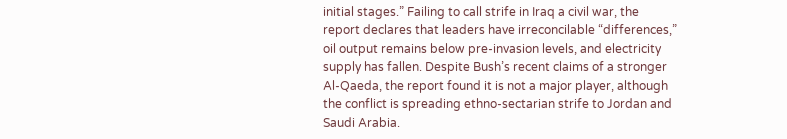initial stages.” Failing to call strife in Iraq a civil war, the report declares that leaders have irreconcilable “differences,” oil output remains below pre-invasion levels, and electricity supply has fallen. Despite Bush’s recent claims of a stronger Al-Qaeda, the report found it is not a major player, although the conflict is spreading ethno-sectarian strife to Jordan and Saudi Arabia.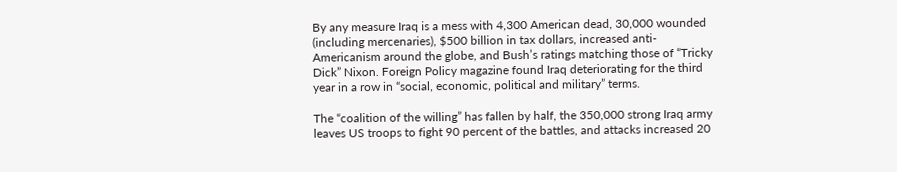By any measure Iraq is a mess with 4,300 American dead, 30,000 wounded (including mercenaries), $500 billion in tax dollars, increased anti-Americanism around the globe, and Bush’s ratings matching those of “Tricky Dick” Nixon. Foreign Policy magazine found Iraq deteriorating for the third year in a row in “social, economic, political and military” terms.

The “coalition of the willing” has fallen by half, the 350,000 strong Iraq army leaves US troops to fight 90 percent of the battles, and attacks increased 20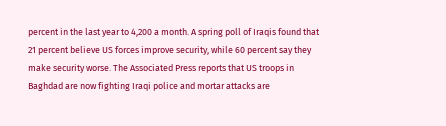percent in the last year to 4,200 a month. A spring poll of Iraqis found that 21 percent believe US forces improve security, while 60 percent say they make security worse. The Associated Press reports that US troops in Baghdad are now fighting Iraqi police and mortar attacks are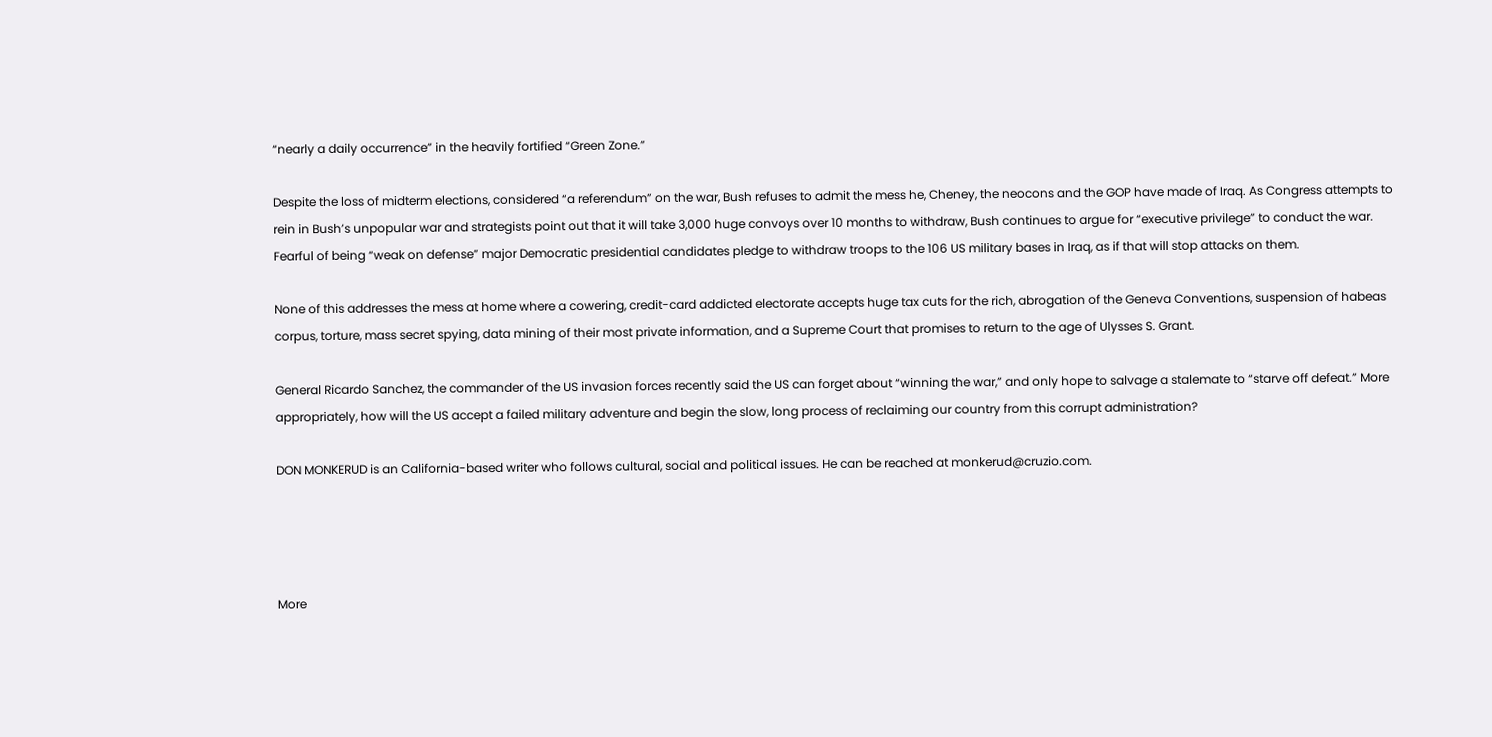“nearly a daily occurrence” in the heavily fortified “Green Zone.”

Despite the loss of midterm elections, considered “a referendum” on the war, Bush refuses to admit the mess he, Cheney, the neocons and the GOP have made of Iraq. As Congress attempts to rein in Bush’s unpopular war and strategists point out that it will take 3,000 huge convoys over 10 months to withdraw, Bush continues to argue for “executive privilege” to conduct the war. Fearful of being “weak on defense” major Democratic presidential candidates pledge to withdraw troops to the 106 US military bases in Iraq, as if that will stop attacks on them.

None of this addresses the mess at home where a cowering, credit-card addicted electorate accepts huge tax cuts for the rich, abrogation of the Geneva Conventions, suspension of habeas corpus, torture, mass secret spying, data mining of their most private information, and a Supreme Court that promises to return to the age of Ulysses S. Grant.

General Ricardo Sanchez, the commander of the US invasion forces recently said the US can forget about “winning the war,” and only hope to salvage a stalemate to “starve off defeat.” More appropriately, how will the US accept a failed military adventure and begin the slow, long process of reclaiming our country from this corrupt administration?

DON MONKERUD is an California-based writer who follows cultural, social and political issues. He can be reached at monkerud@cruzio.com.




More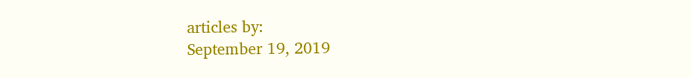articles by:
September 19, 2019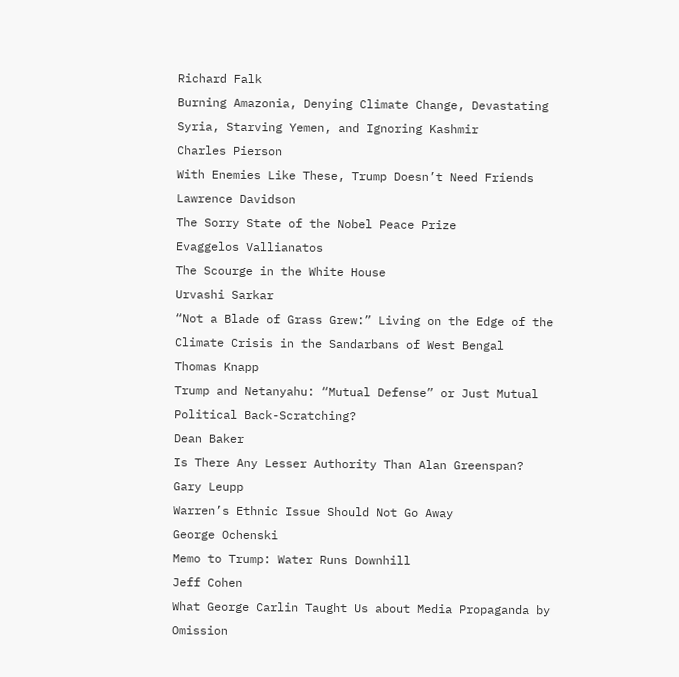Richard Falk
Burning Amazonia, Denying Climate Change, Devastating Syria, Starving Yemen, and Ignoring Kashmir
Charles Pierson
With Enemies Like These, Trump Doesn’t Need Friends
Lawrence Davidson
The Sorry State of the Nobel Peace Prize
Evaggelos Vallianatos
The Scourge in the White House
Urvashi Sarkar
“Not a Blade of Grass Grew:” Living on the Edge of the Climate Crisis in the Sandarbans of West Bengal
Thomas Knapp
Trump and Netanyahu: “Mutual Defense” or Just Mutual Political Back-Scratching?
Dean Baker
Is There Any Lesser Authority Than Alan Greenspan?
Gary Leupp
Warren’s Ethnic Issue Should Not Go Away
George Ochenski
Memo to Trump: Water Runs Downhill
Jeff Cohen
What George Carlin Taught Us about Media Propaganda by Omission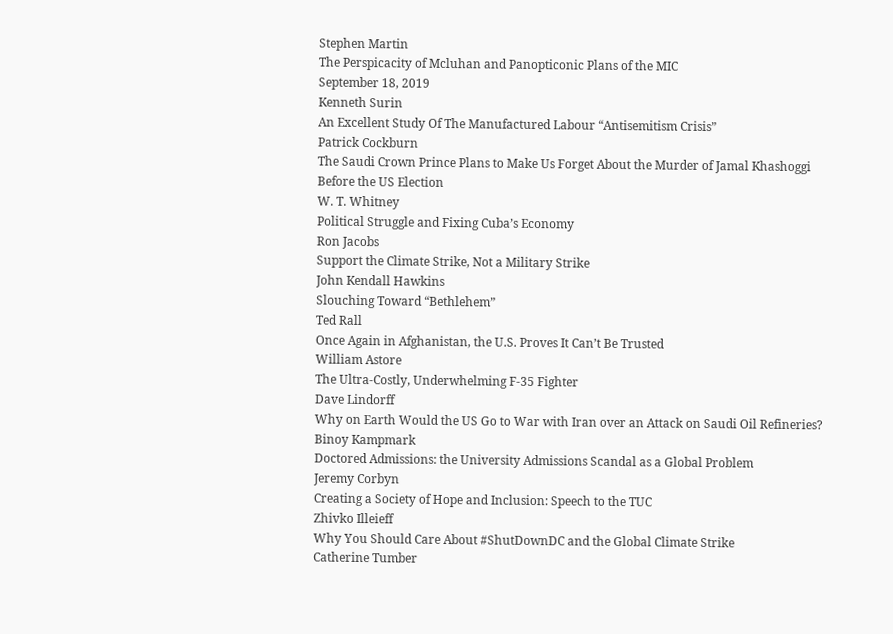Stephen Martin
The Perspicacity of Mcluhan and Panopticonic Plans of the MIC
September 18, 2019
Kenneth Surin
An Excellent Study Of The Manufactured Labour “Antisemitism Crisis”
Patrick Cockburn
The Saudi Crown Prince Plans to Make Us Forget About the Murder of Jamal Khashoggi Before the US Election
W. T. Whitney
Political Struggle and Fixing Cuba’s Economy
Ron Jacobs
Support the Climate Strike, Not a Military Strike
John Kendall Hawkins
Slouching Toward “Bethlehem”
Ted Rall
Once Again in Afghanistan, the U.S. Proves It Can’t Be Trusted
William Astore
The Ultra-Costly, Underwhelming F-35 Fighter
Dave Lindorff
Why on Earth Would the US Go to War with Iran over an Attack on Saudi Oil Refineries?
Binoy Kampmark
Doctored Admissions: the University Admissions Scandal as a Global Problem
Jeremy Corbyn
Creating a Society of Hope and Inclusion: Speech to the TUC
Zhivko Illeieff
Why You Should Care About #ShutDownDC and the Global Climate Strike
Catherine Tumber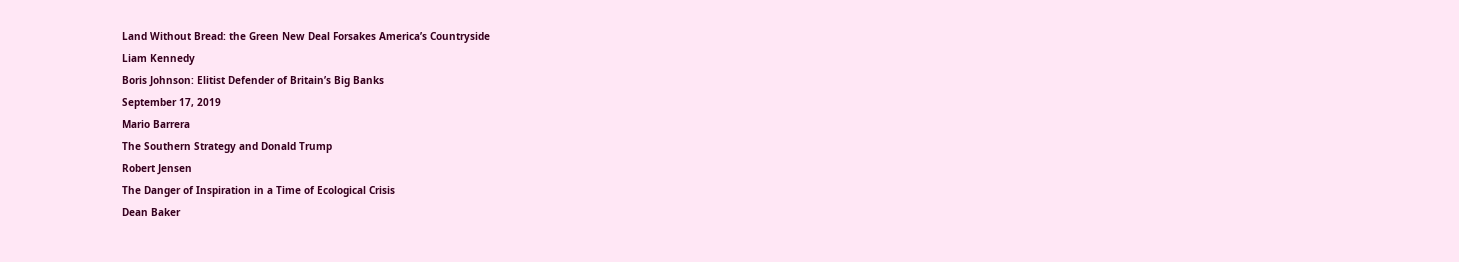Land Without Bread: the Green New Deal Forsakes America’s Countryside
Liam Kennedy
Boris Johnson: Elitist Defender of Britain’s Big Banks
September 17, 2019
Mario Barrera
The Southern Strategy and Donald Trump
Robert Jensen
The Danger of Inspiration in a Time of Ecological Crisis
Dean Baker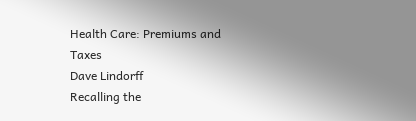Health Care: Premiums and Taxes
Dave Lindorff
Recalling the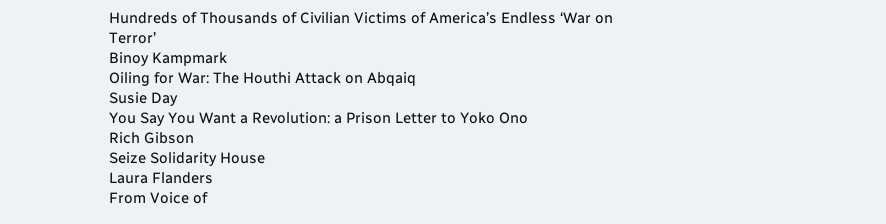Hundreds of Thousands of Civilian Victims of America’s Endless ‘War on Terror’
Binoy Kampmark
Oiling for War: The Houthi Attack on Abqaiq
Susie Day
You Say You Want a Revolution: a Prison Letter to Yoko Ono
Rich Gibson
Seize Solidarity House
Laura Flanders
From Voice of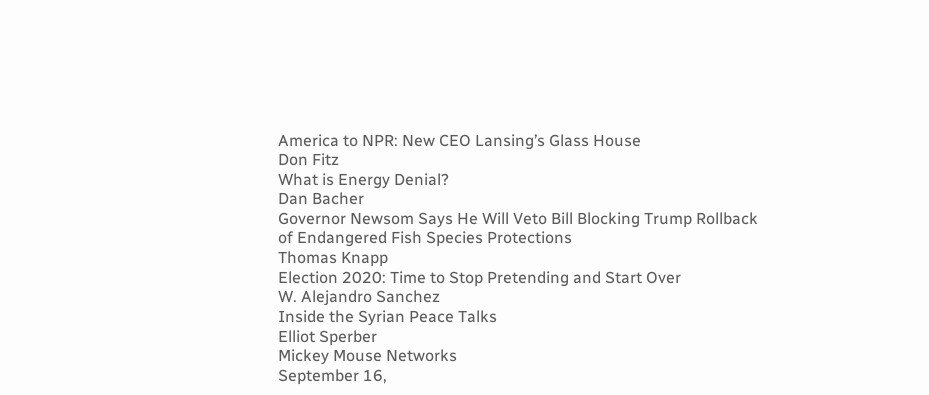America to NPR: New CEO Lansing’s Glass House
Don Fitz
What is Energy Denial?
Dan Bacher
Governor Newsom Says He Will Veto Bill Blocking Trump Rollback of Endangered Fish Species Protections
Thomas Knapp
Election 2020: Time to Stop Pretending and Start Over
W. Alejandro Sanchez
Inside the Syrian Peace Talks
Elliot Sperber
Mickey Mouse Networks
September 16,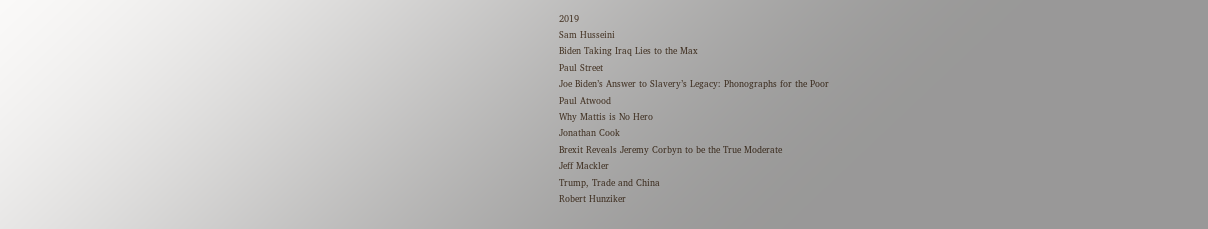2019
Sam Husseini
Biden Taking Iraq Lies to the Max
Paul Street
Joe Biden’s Answer to Slavery’s Legacy: Phonographs for the Poor
Paul Atwood
Why Mattis is No Hero
Jonathan Cook
Brexit Reveals Jeremy Corbyn to be the True Moderate
Jeff Mackler
Trump, Trade and China
Robert Hunziker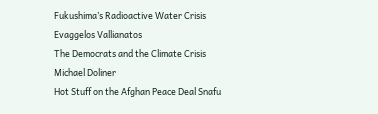Fukushima’s Radioactive Water Crisis
Evaggelos Vallianatos
The Democrats and the Climate Crisis
Michael Doliner
Hot Stuff on the Afghan Peace Deal Snafu